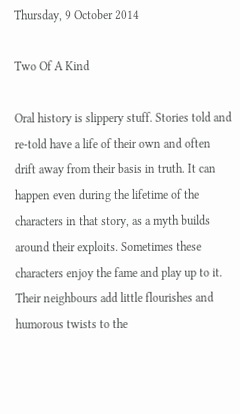Thursday, 9 October 2014

Two Of A Kind

Oral history is slippery stuff. Stories told and re-told have a life of their own and often drift away from their basis in truth. It can happen even during the lifetime of the characters in that story, as a myth builds around their exploits. Sometimes these characters enjoy the fame and play up to it. Their neighbours add little flourishes and humorous twists to the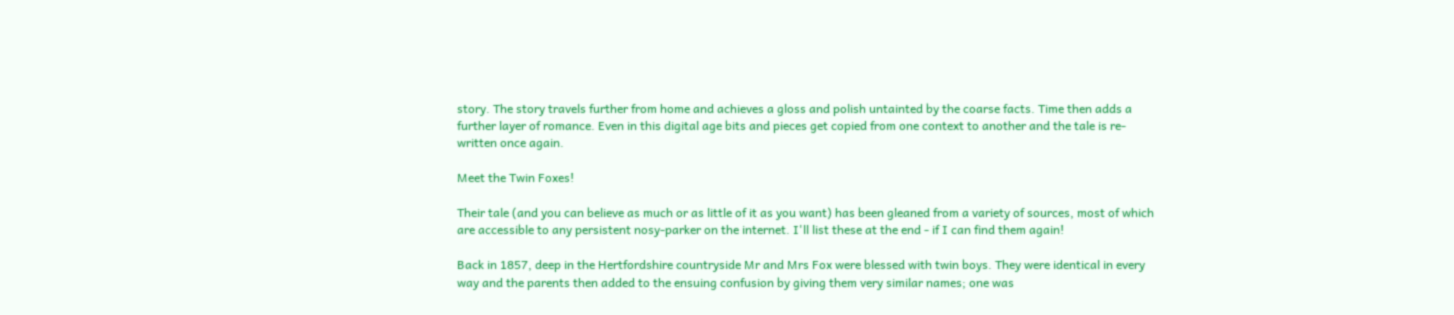story. The story travels further from home and achieves a gloss and polish untainted by the coarse facts. Time then adds a further layer of romance. Even in this digital age bits and pieces get copied from one context to another and the tale is re-written once again.

Meet the Twin Foxes!

Their tale (and you can believe as much or as little of it as you want) has been gleaned from a variety of sources, most of which are accessible to any persistent nosy-parker on the internet. I'll list these at the end - if I can find them again!

Back in 1857, deep in the Hertfordshire countryside Mr and Mrs Fox were blessed with twin boys. They were identical in every way and the parents then added to the ensuing confusion by giving them very similar names; one was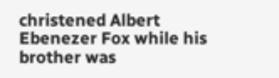christened Albert Ebenezer Fox while his brother was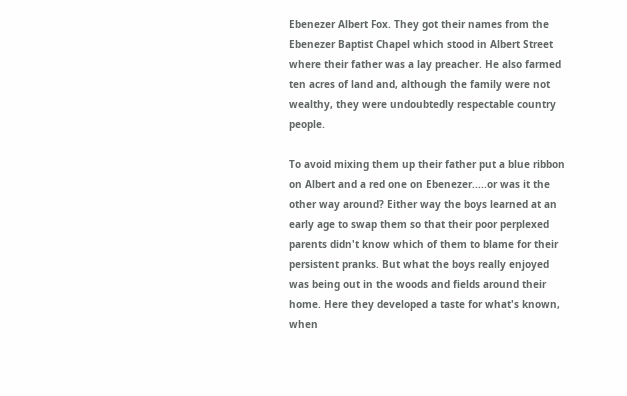Ebenezer Albert Fox. They got their names from the Ebenezer Baptist Chapel which stood in Albert Street where their father was a lay preacher. He also farmed ten acres of land and, although the family were not wealthy, they were undoubtedly respectable country people.

To avoid mixing them up their father put a blue ribbon on Albert and a red one on Ebenezer.....or was it the other way around? Either way the boys learned at an early age to swap them so that their poor perplexed parents didn't know which of them to blame for their persistent pranks. But what the boys really enjoyed was being out in the woods and fields around their home. Here they developed a taste for what's known, when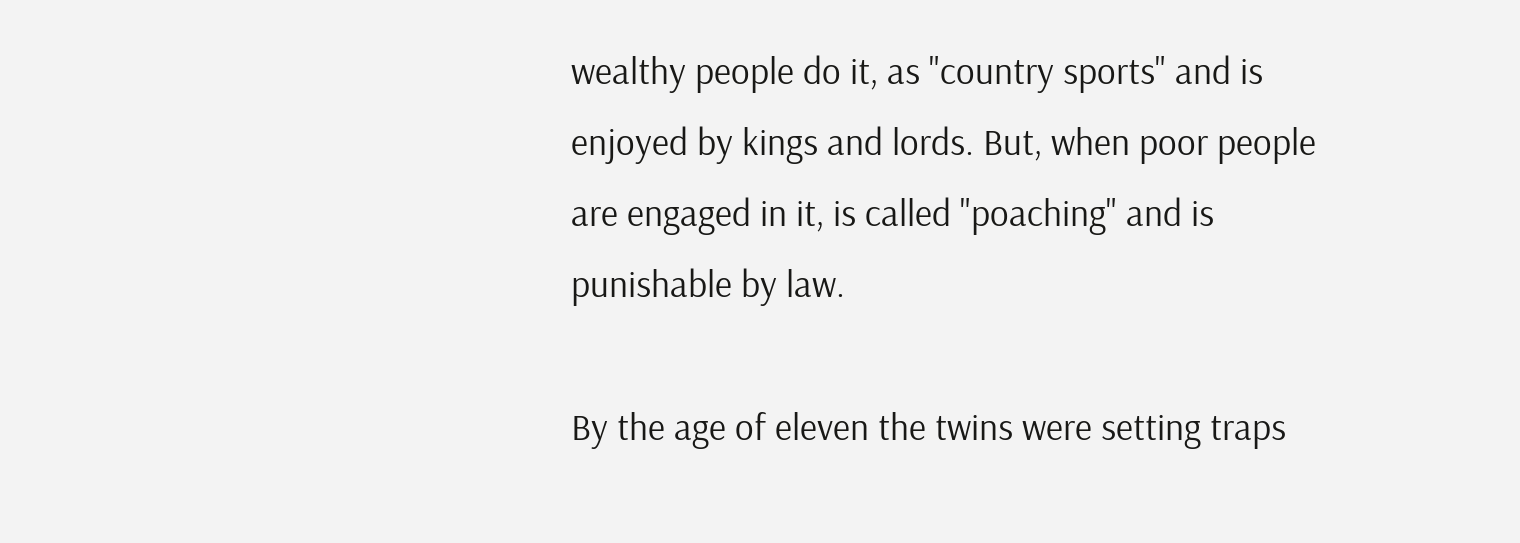wealthy people do it, as "country sports" and is enjoyed by kings and lords. But, when poor people are engaged in it, is called "poaching" and is punishable by law.

By the age of eleven the twins were setting traps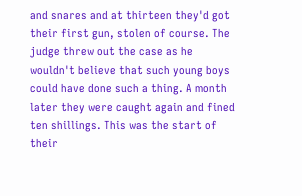and snares and at thirteen they'd got their first gun, stolen of course. The judge threw out the case as he wouldn't believe that such young boys could have done such a thing. A month later they were caught again and fined ten shillings. This was the start of their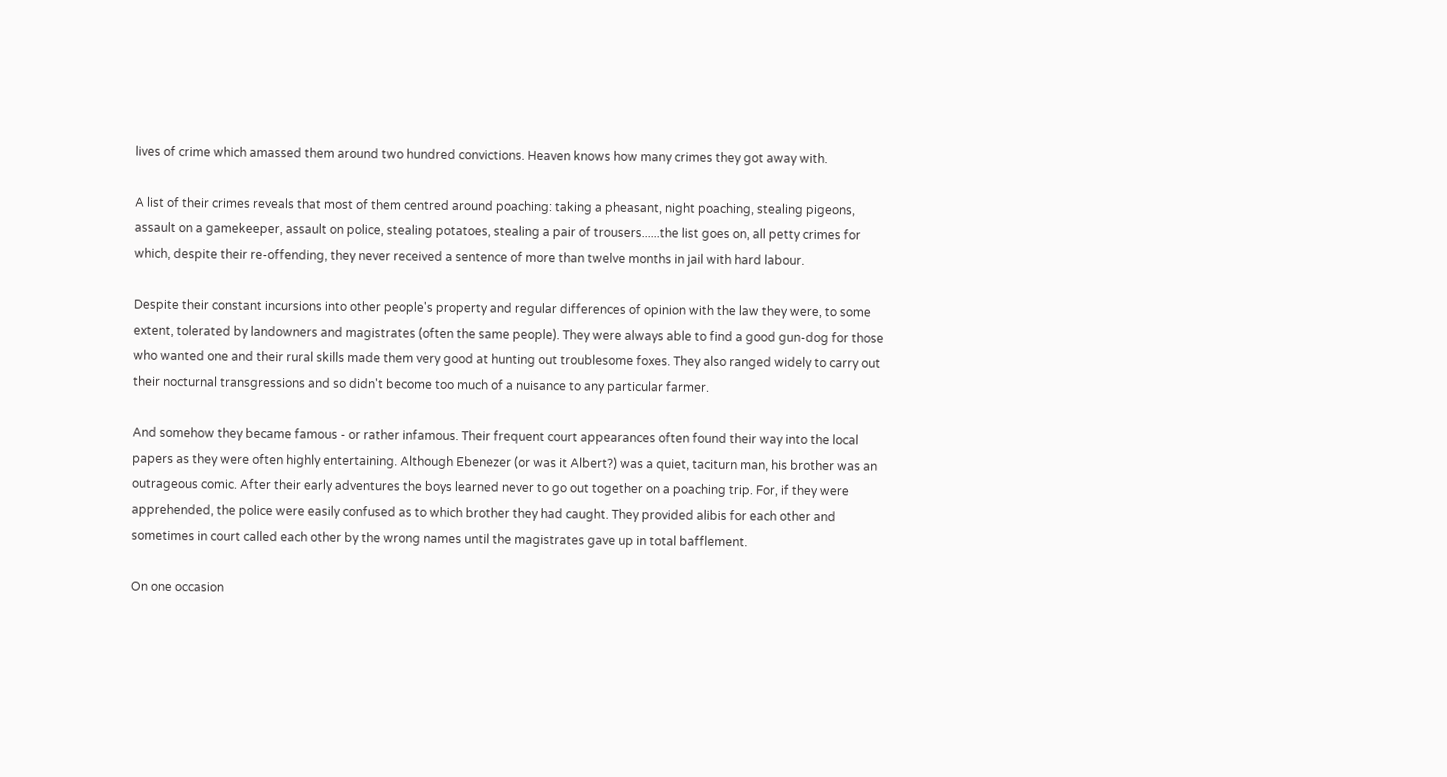lives of crime which amassed them around two hundred convictions. Heaven knows how many crimes they got away with.

A list of their crimes reveals that most of them centred around poaching: taking a pheasant, night poaching, stealing pigeons, assault on a gamekeeper, assault on police, stealing potatoes, stealing a pair of trousers......the list goes on, all petty crimes for which, despite their re-offending, they never received a sentence of more than twelve months in jail with hard labour.

Despite their constant incursions into other people's property and regular differences of opinion with the law they were, to some extent, tolerated by landowners and magistrates (often the same people). They were always able to find a good gun-dog for those who wanted one and their rural skills made them very good at hunting out troublesome foxes. They also ranged widely to carry out their nocturnal transgressions and so didn't become too much of a nuisance to any particular farmer.

And somehow they became famous - or rather infamous. Their frequent court appearances often found their way into the local papers as they were often highly entertaining. Although Ebenezer (or was it Albert?) was a quiet, taciturn man, his brother was an outrageous comic. After their early adventures the boys learned never to go out together on a poaching trip. For, if they were apprehended, the police were easily confused as to which brother they had caught. They provided alibis for each other and sometimes in court called each other by the wrong names until the magistrates gave up in total bafflement.

On one occasion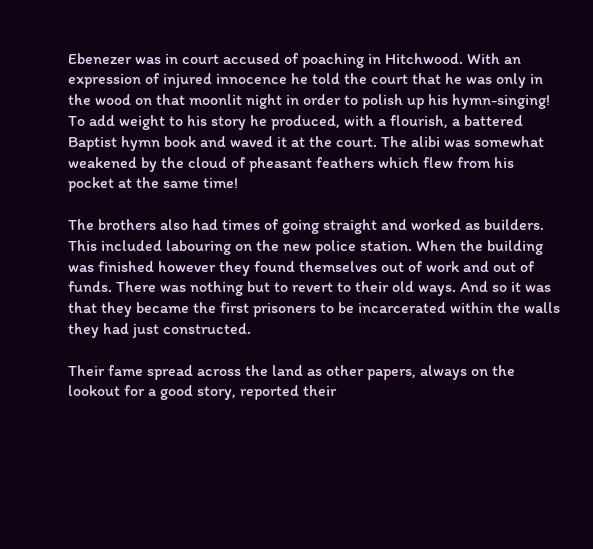Ebenezer was in court accused of poaching in Hitchwood. With an expression of injured innocence he told the court that he was only in the wood on that moonlit night in order to polish up his hymn-singing! To add weight to his story he produced, with a flourish, a battered Baptist hymn book and waved it at the court. The alibi was somewhat weakened by the cloud of pheasant feathers which flew from his pocket at the same time!

The brothers also had times of going straight and worked as builders. This included labouring on the new police station. When the building was finished however they found themselves out of work and out of funds. There was nothing but to revert to their old ways. And so it was that they became the first prisoners to be incarcerated within the walls they had just constructed.

Their fame spread across the land as other papers, always on the lookout for a good story, reported their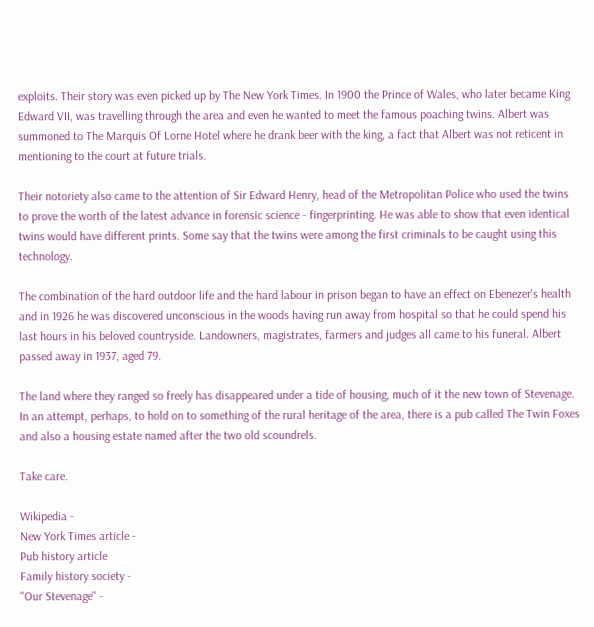exploits. Their story was even picked up by The New York Times. In 1900 the Prince of Wales, who later became King Edward VII, was travelling through the area and even he wanted to meet the famous poaching twins. Albert was summoned to The Marquis Of Lorne Hotel where he drank beer with the king, a fact that Albert was not reticent in mentioning to the court at future trials.

Their notoriety also came to the attention of Sir Edward Henry, head of the Metropolitan Police who used the twins to prove the worth of the latest advance in forensic science - fingerprinting. He was able to show that even identical twins would have different prints. Some say that the twins were among the first criminals to be caught using this technology.

The combination of the hard outdoor life and the hard labour in prison began to have an effect on Ebenezer's health and in 1926 he was discovered unconscious in the woods having run away from hospital so that he could spend his last hours in his beloved countryside. Landowners, magistrates, farmers and judges all came to his funeral. Albert passed away in 1937, aged 79.

The land where they ranged so freely has disappeared under a tide of housing, much of it the new town of Stevenage. In an attempt, perhaps, to hold on to something of the rural heritage of the area, there is a pub called The Twin Foxes and also a housing estate named after the two old scoundrels.

Take care.

Wikipedia -
New York Times article -
Pub history article
Family history society -
"Our Stevenage" -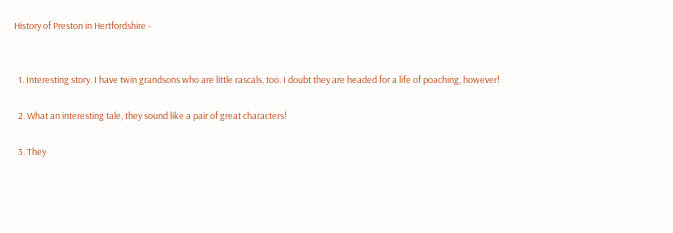History of Preston in Hertfordshire -


  1. Interesting story. I have twin grandsons who are little rascals, too. I doubt they are headed for a life of poaching, however!

  2. What an interesting tale, they sound like a pair of great characters!

  3. They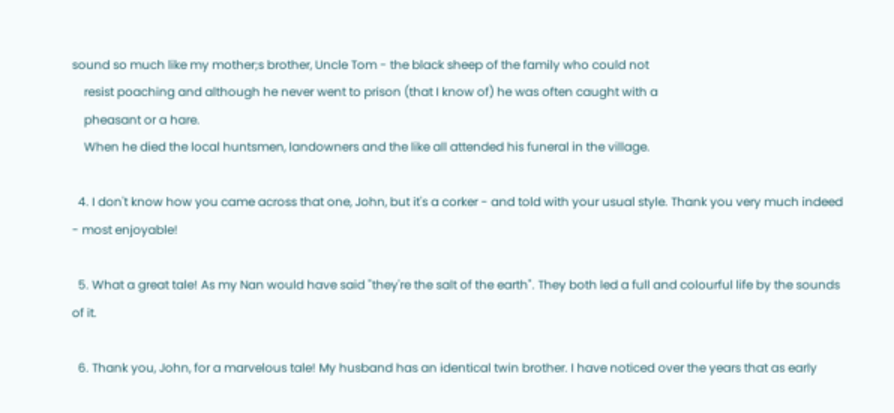sound so much like my mother;s brother, Uncle Tom - the black sheep of the family who could not
    resist poaching and although he never went to prison (that I know of) he was often caught with a
    pheasant or a hare.
    When he died the local huntsmen, landowners and the like all attended his funeral in the village.

  4. I don't know how you came across that one, John, but it's a corker - and told with your usual style. Thank you very much indeed - most enjoyable!

  5. What a great tale! As my Nan would have said "they're the salt of the earth". They both led a full and colourful life by the sounds of it.

  6. Thank you, John, for a marvelous tale! My husband has an identical twin brother. I have noticed over the years that as early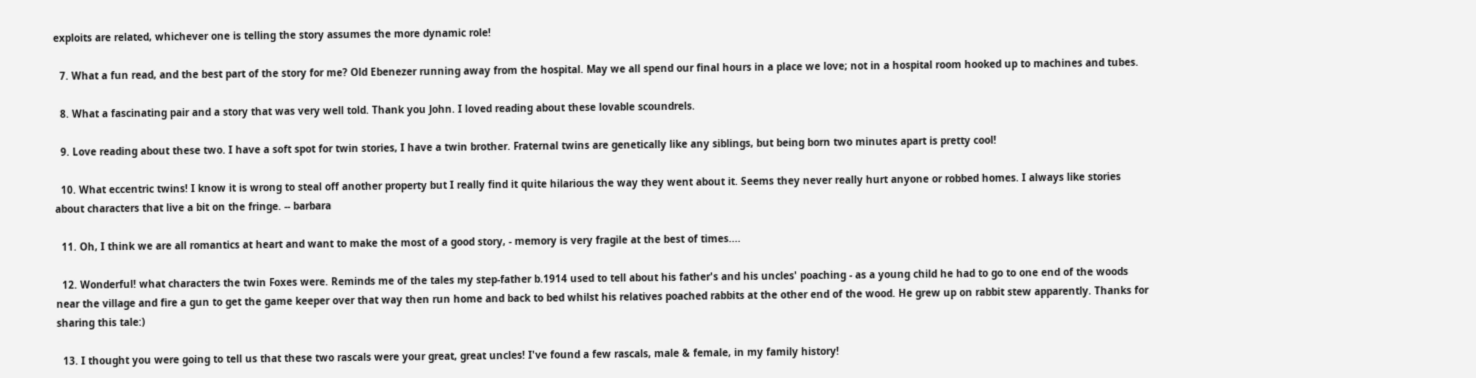exploits are related, whichever one is telling the story assumes the more dynamic role!

  7. What a fun read, and the best part of the story for me? Old Ebenezer running away from the hospital. May we all spend our final hours in a place we love; not in a hospital room hooked up to machines and tubes.

  8. What a fascinating pair and a story that was very well told. Thank you John. I loved reading about these lovable scoundrels.

  9. Love reading about these two. I have a soft spot for twin stories, I have a twin brother. Fraternal twins are genetically like any siblings, but being born two minutes apart is pretty cool!

  10. What eccentric twins! I know it is wrong to steal off another property but I really find it quite hilarious the way they went about it. Seems they never really hurt anyone or robbed homes. I always like stories about characters that live a bit on the fringe. -- barbara

  11. Oh, I think we are all romantics at heart and want to make the most of a good story, - memory is very fragile at the best of times....

  12. Wonderful! what characters the twin Foxes were. Reminds me of the tales my step-father b.1914 used to tell about his father's and his uncles' poaching - as a young child he had to go to one end of the woods near the village and fire a gun to get the game keeper over that way then run home and back to bed whilst his relatives poached rabbits at the other end of the wood. He grew up on rabbit stew apparently. Thanks for sharing this tale:)

  13. I thought you were going to tell us that these two rascals were your great, great uncles! I've found a few rascals, male & female, in my family history!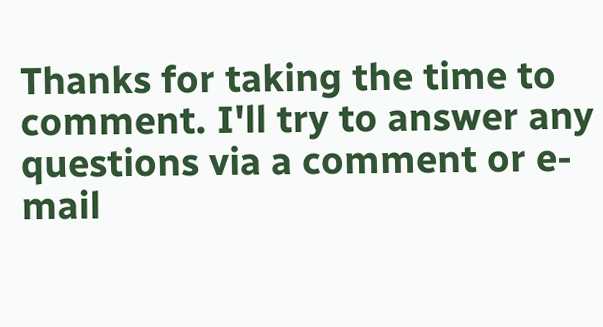Thanks for taking the time to comment. I'll try to answer any questions via a comment or e-mail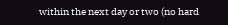within the next day or two (no hard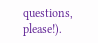questions, please!).